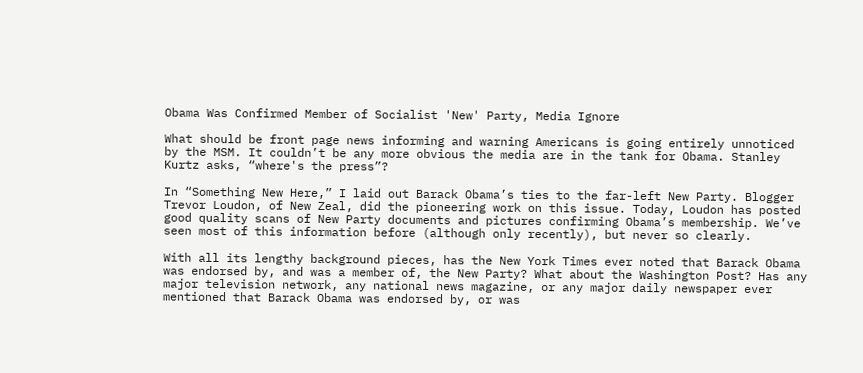Obama Was Confirmed Member of Socialist 'New' Party, Media Ignore

What should be front page news informing and warning Americans is going entirely unnoticed by the MSM. It couldn’t be any more obvious the media are in the tank for Obama. Stanley Kurtz asks, “where's the press”?

In “Something New Here,” I laid out Barack Obama’s ties to the far-left New Party. Blogger Trevor Loudon, of New Zeal, did the pioneering work on this issue. Today, Loudon has posted good quality scans of New Party documents and pictures confirming Obama’s membership. We’ve seen most of this information before (although only recently), but never so clearly.

With all its lengthy background pieces, has the New York Times ever noted that Barack Obama was endorsed by, and was a member of, the New Party? What about the Washington Post? Has any major television network, any national news magazine, or any major daily newspaper ever mentioned that Barack Obama was endorsed by, or was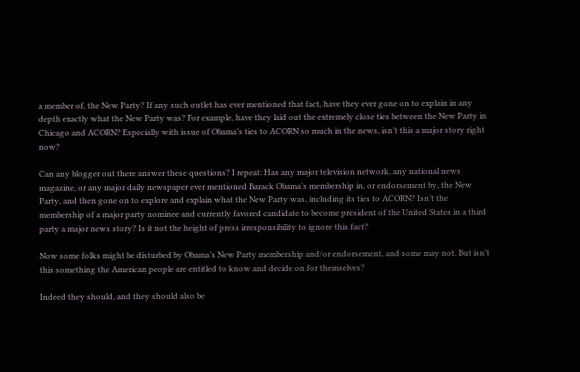a member of, the New Party? If any such outlet has ever mentioned that fact, have they ever gone on to explain in any depth exactly what the New Party was? For example, have they laid out the extremely close ties between the New Party in Chicago and ACORN? Especially with issue of Obama’s ties to ACORN so much in the news, isn’t this a major story right now?

Can any blogger out there answer these questions? I repeat: Has any major television network, any national news magazine, or any major daily newspaper ever mentioned Barack Obama’s membership in, or endorsement by, the New Party, and then gone on to explore and explain what the New Party was, including its ties to ACORN? Isn’t the membership of a major party nominee and currently favored candidate to become president of the United States in a third party a major news story? Is it not the height of press irresponsibility to ignore this fact?

Now some folks might be disturbed by Obama’s New Party membership and/or endorsement, and some may not. But isn’t this something the American people are entitled to know and decide on for themselves?

Indeed they should, and they should also be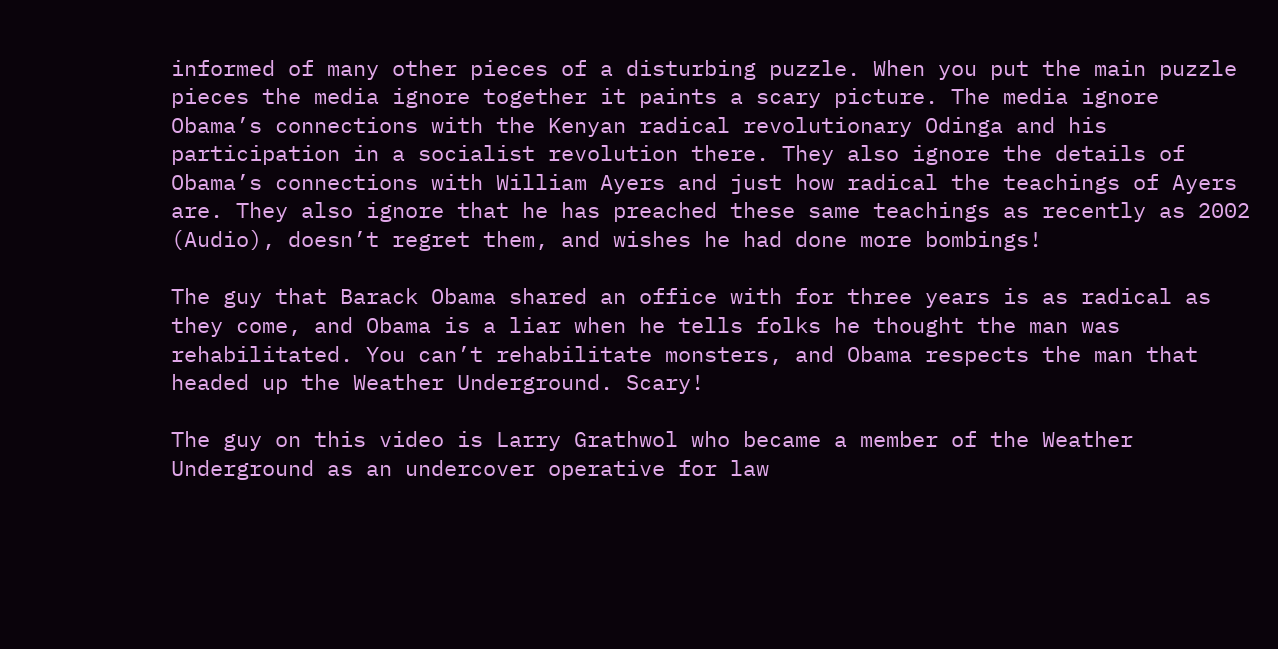informed of many other pieces of a disturbing puzzle. When you put the main puzzle pieces the media ignore together it paints a scary picture. The media ignore Obama’s connections with the Kenyan radical revolutionary Odinga and his participation in a socialist revolution there. They also ignore the details of Obama’s connections with William Ayers and just how radical the teachings of Ayers are. They also ignore that he has preached these same teachings as recently as 2002 (Audio), doesn’t regret them, and wishes he had done more bombings!

The guy that Barack Obama shared an office with for three years is as radical as they come, and Obama is a liar when he tells folks he thought the man was rehabilitated. You can’t rehabilitate monsters, and Obama respects the man that headed up the Weather Underground. Scary!

The guy on this video is Larry Grathwol who became a member of the Weather Underground as an undercover operative for law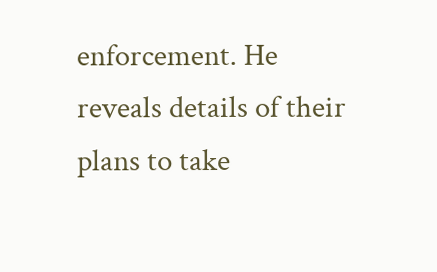enforcement. He reveals details of their plans to take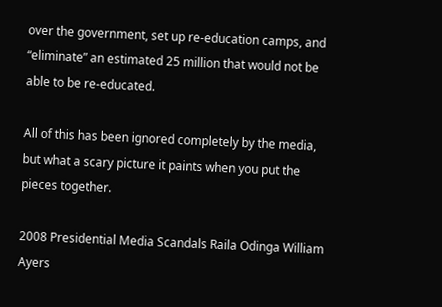over the government, set up re-education camps, and “eliminate” an estimated 25 million that would not be able to be re-educated.

All of this has been ignored completely by the media, but what a scary picture it paints when you put the pieces together.

2008 Presidential Media Scandals Raila Odinga William Ayers